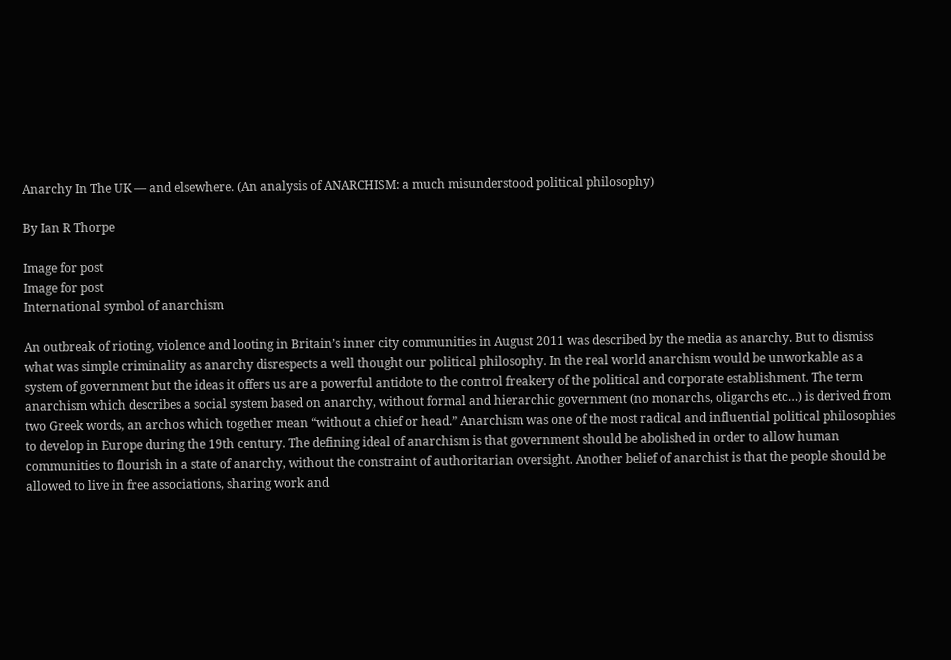Anarchy In The UK — and elsewhere. (An analysis of ANARCHISM: a much misunderstood political philosophy)

By Ian R Thorpe

Image for post
Image for post
International symbol of anarchism

An outbreak of rioting, violence and looting in Britain’s inner city communities in August 2011 was described by the media as anarchy. But to dismiss what was simple criminality as anarchy disrespects a well thought our political philosophy. In the real world anarchism would be unworkable as a system of government but the ideas it offers us are a powerful antidote to the control freakery of the political and corporate establishment. The term anarchism which describes a social system based on anarchy, without formal and hierarchic government (no monarchs, oligarchs etc…) is derived from two Greek words, an archos which together mean “without a chief or head.” Anarchism was one of the most radical and influential political philosophies to develop in Europe during the 19th century. The defining ideal of anarchism is that government should be abolished in order to allow human communities to flourish in a state of anarchy, without the constraint of authoritarian oversight. Another belief of anarchist is that the people should be allowed to live in free associations, sharing work and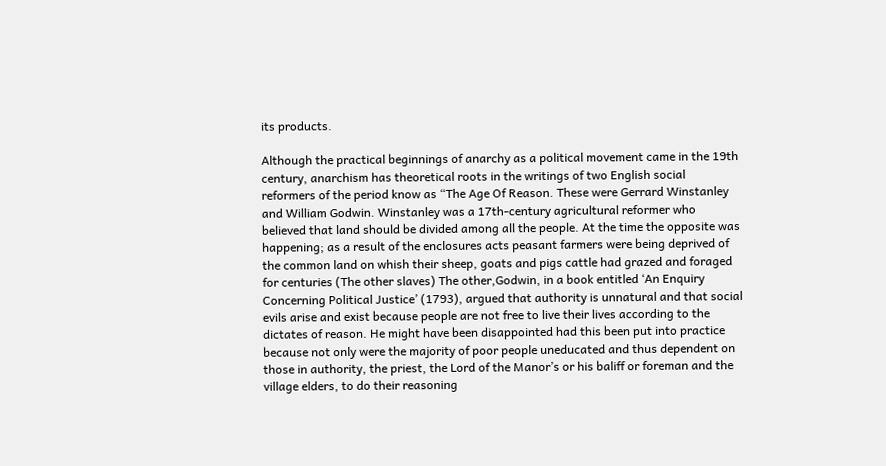its products.

Although the practical beginnings of anarchy as a political movement came in the 19th century, anarchism has theoretical roots in the writings of two English social reformers of the period know as “The Age Of Reason. These were Gerrard Winstanley and William Godwin. Winstanley was a 17th-century agricultural reformer who believed that land should be divided among all the people. At the time the opposite was happening; as a result of the enclosures acts peasant farmers were being deprived of the common land on whish their sheep, goats and pigs cattle had grazed and foraged for centuries (The other slaves) The other,Godwin, in a book entitled ‘An Enquiry Concerning Political Justice’ (1793), argued that authority is unnatural and that social evils arise and exist because people are not free to live their lives according to the dictates of reason. He might have been disappointed had this been put into practice because not only were the majority of poor people uneducated and thus dependent on those in authority, the priest, the Lord of the Manor’s or his baliff or foreman and the village elders, to do their reasoning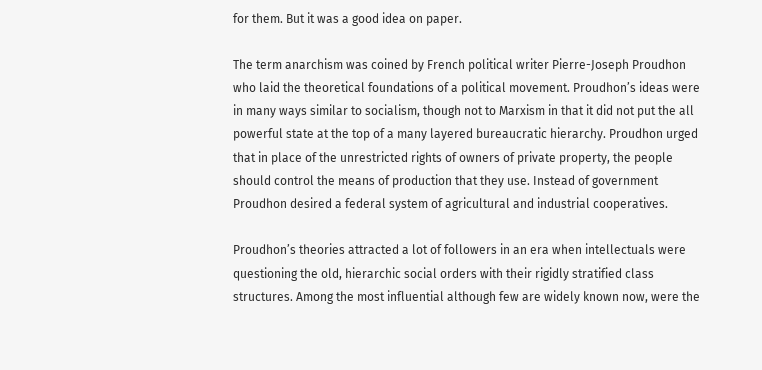for them. But it was a good idea on paper.

The term anarchism was coined by French political writer Pierre-Joseph Proudhon who laid the theoretical foundations of a political movement. Proudhon’s ideas were in many ways similar to socialism, though not to Marxism in that it did not put the all powerful state at the top of a many layered bureaucratic hierarchy. Proudhon urged that in place of the unrestricted rights of owners of private property, the people should control the means of production that they use. Instead of government Proudhon desired a federal system of agricultural and industrial cooperatives.

Proudhon’s theories attracted a lot of followers in an era when intellectuals were questioning the old, hierarchic social orders with their rigidly stratified class structures. Among the most influential although few are widely known now, were the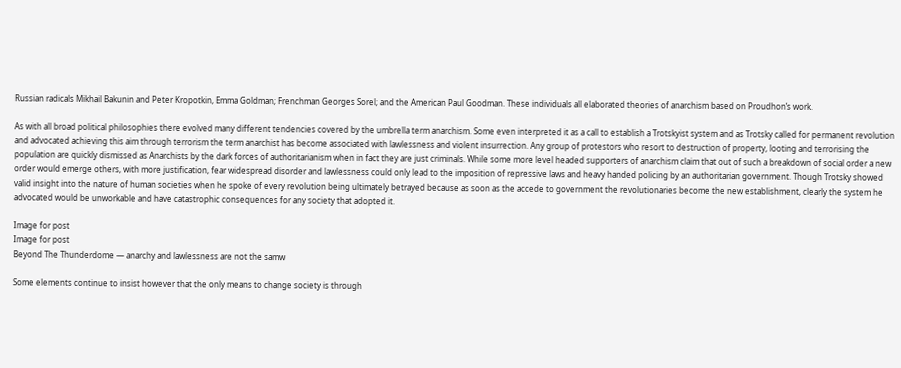Russian radicals Mikhail Bakunin and Peter Kropotkin, Emma Goldman; Frenchman Georges Sorel; and the American Paul Goodman. These individuals all elaborated theories of anarchism based on Proudhon’s work.

As with all broad political philosophies there evolved many different tendencies covered by the umbrella term anarchism. Some even interpreted it as a call to establish a Trotskyist system and as Trotsky called for permanent revolution and advocated achieving this aim through terrorism the term anarchist has become associated with lawlessness and violent insurrection. Any group of protestors who resort to destruction of property, looting and terrorising the population are quickly dismissed as Anarchists by the dark forces of authoritarianism when in fact they are just criminals. While some more level headed supporters of anarchism claim that out of such a breakdown of social order a new order would emerge others, with more justification, fear widespread disorder and lawlessness could only lead to the imposition of repressive laws and heavy handed policing by an authoritarian government. Though Trotsky showed valid insight into the nature of human societies when he spoke of every revolution being ultimately betrayed because as soon as the accede to government the revolutionaries become the new establishment, clearly the system he advocated would be unworkable and have catastrophic consequences for any society that adopted it.

Image for post
Image for post
Beyond The Thunderdome — anarchy and lawlessness are not the samw

Some elements continue to insist however that the only means to change society is through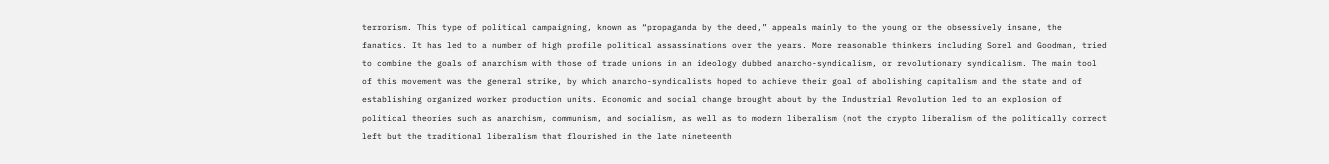terrorism. This type of political campaigning, known as “propaganda by the deed,” appeals mainly to the young or the obsessively insane, the fanatics. It has led to a number of high profile political assassinations over the years. More reasonable thinkers including Sorel and Goodman, tried to combine the goals of anarchism with those of trade unions in an ideology dubbed anarcho-syndicalism, or revolutionary syndicalism. The main tool of this movement was the general strike, by which anarcho-syndicalists hoped to achieve their goal of abolishing capitalism and the state and of establishing organized worker production units. Economic and social change brought about by the Industrial Revolution led to an explosion of political theories such as anarchism, communism, and socialism, as well as to modern liberalism (not the crypto liberalism of the politically correct left but the traditional liberalism that flourished in the late nineteenth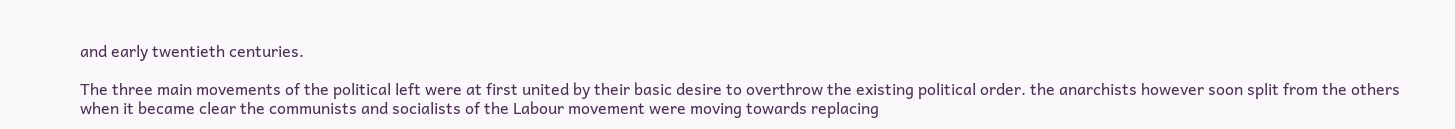and early twentieth centuries.

The three main movements of the political left were at first united by their basic desire to overthrow the existing political order. the anarchists however soon split from the others when it became clear the communists and socialists of the Labour movement were moving towards replacing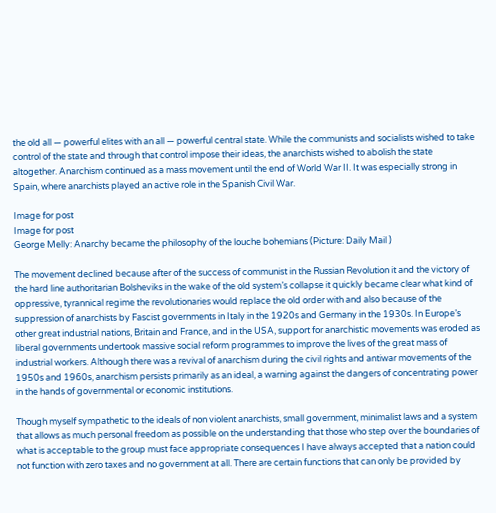the old all — powerful elites with an all — powerful central state. While the communists and socialists wished to take control of the state and through that control impose their ideas, the anarchists wished to abolish the state altogether. Anarchism continued as a mass movement until the end of World War II. It was especially strong in Spain, where anarchists played an active role in the Spanish Civil War.

Image for post
Image for post
George Melly: Anarchy became the philosophy of the louche bohemians (Picture: Daily Mail )

The movement declined because after of the success of communist in the Russian Revolution it and the victory of the hard line authoritarian Bolsheviks in the wake of the old system’s collapse it quickly became clear what kind of oppressive, tyrannical regime the revolutionaries would replace the old order with and also because of the suppression of anarchists by Fascist governments in Italy in the 1920s and Germany in the 1930s. In Europe’s other great industrial nations, Britain and France, and in the USA, support for anarchistic movements was eroded as liberal governments undertook massive social reform programmes to improve the lives of the great mass of industrial workers. Although there was a revival of anarchism during the civil rights and antiwar movements of the 1950s and 1960s, anarchism persists primarily as an ideal, a warning against the dangers of concentrating power in the hands of governmental or economic institutions.

Though myself sympathetic to the ideals of non violent anarchists, small government, minimalist laws and a system that allows as much personal freedom as possible on the understanding that those who step over the boundaries of what is acceptable to the group must face appropriate consequences I have always accepted that a nation could not function with zero taxes and no government at all. There are certain functions that can only be provided by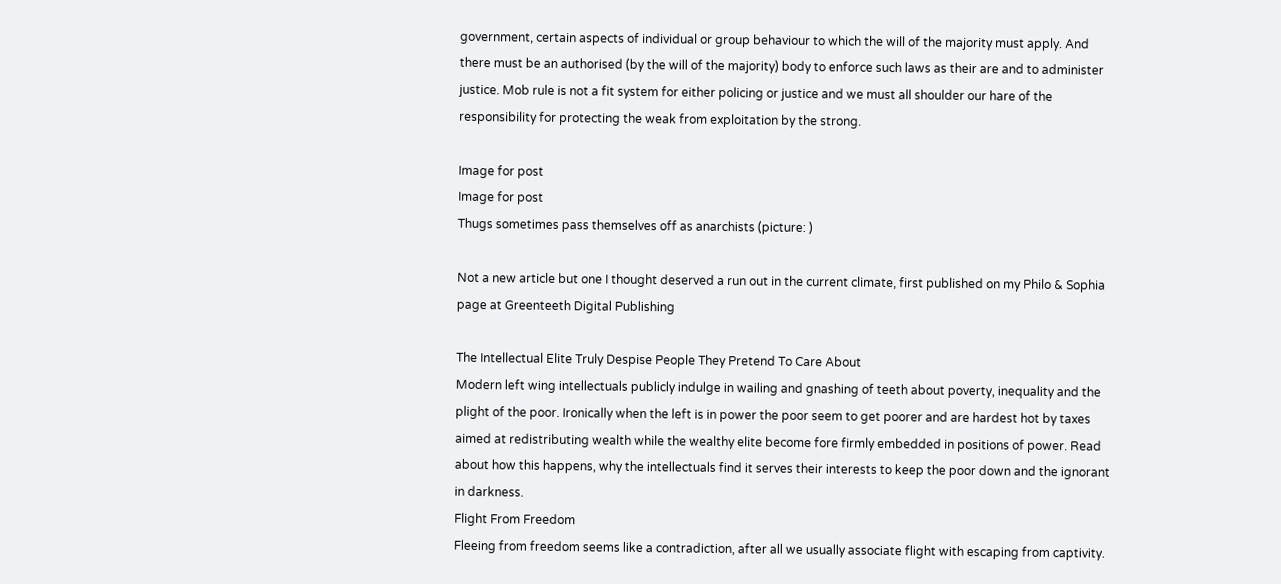government, certain aspects of individual or group behaviour to which the will of the majority must apply. And there must be an authorised (by the will of the majority) body to enforce such laws as their are and to administer justice. Mob rule is not a fit system for either policing or justice and we must all shoulder our hare of the responsibility for protecting the weak from exploitation by the strong.

Image for post
Image for post
Thugs sometimes pass themselves off as anarchists (picture: )

Not a new article but one I thought deserved a run out in the current climate, first published on my Philo & Sophia page at Greenteeth Digital Publishing

The Intellectual Elite Truly Despise People They Pretend To Care About
Modern left wing intellectuals publicly indulge in wailing and gnashing of teeth about poverty, inequality and the plight of the poor. Ironically when the left is in power the poor seem to get poorer and are hardest hot by taxes aimed at redistributing wealth while the wealthy elite become fore firmly embedded in positions of power. Read about how this happens, why the intellectuals find it serves their interests to keep the poor down and the ignorant in darkness.
Flight From Freedom
Fleeing from freedom seems like a contradiction, after all we usually associate flight with escaping from captivity.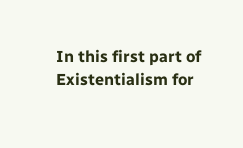In this first part of Existentialism for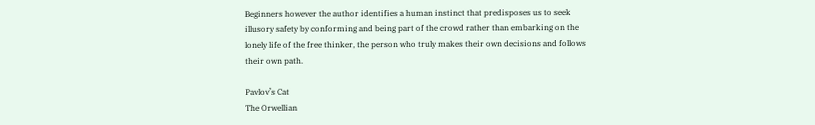Beginners however the author identifies a human instinct that predisposes us to seek illusory safety by conforming and being part of the crowd rather than embarking on the lonely life of the free thinker, the person who truly makes their own decisions and follows their own path.

Pavlov’s Cat
The Orwellian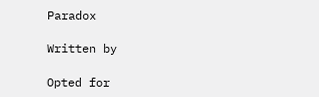Paradox

Written by

Opted for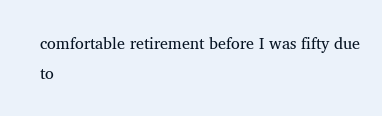comfortable retirement before I was fifty due to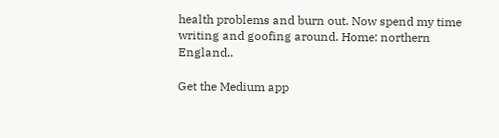health problems and burn out. Now spend my time writing and goofing around. Home: northern England..

Get the Medium app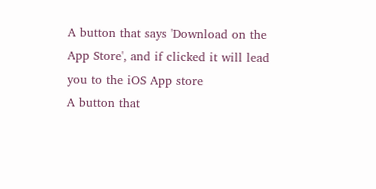A button that says 'Download on the App Store', and if clicked it will lead you to the iOS App store
A button that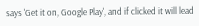says 'Get it on, Google Play', and if clicked it will lead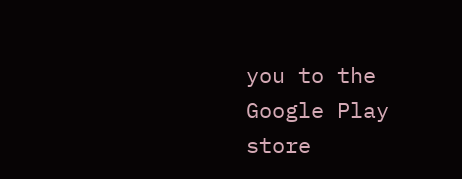you to the Google Play store